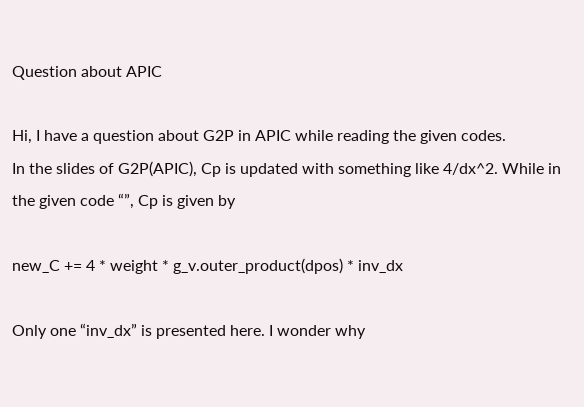Question about APIC

Hi, I have a question about G2P in APIC while reading the given codes.
In the slides of G2P(APIC), Cp is updated with something like 4/dx^2. While in the given code “”, Cp is given by

new_C += 4 * weight * g_v.outer_product(dpos) * inv_dx

Only one “inv_dx” is presented here. I wonder why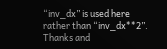“inv_dx” is used here rather than “inv_dx**2”.
Thanks and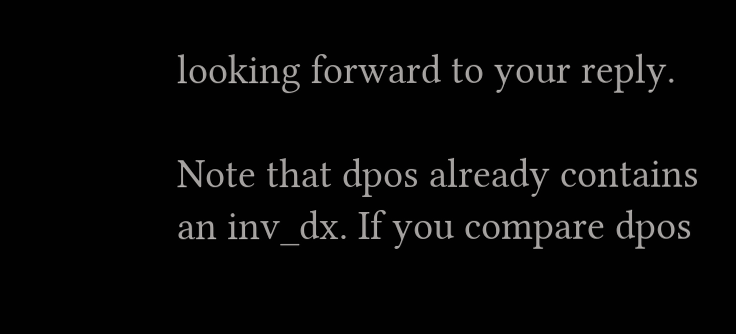looking forward to your reply.

Note that dpos already contains an inv_dx. If you compare dpos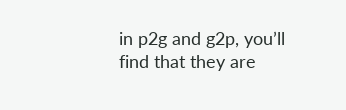in p2g and g2p, you’ll find that they are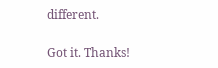different.

Got it. Thanks!